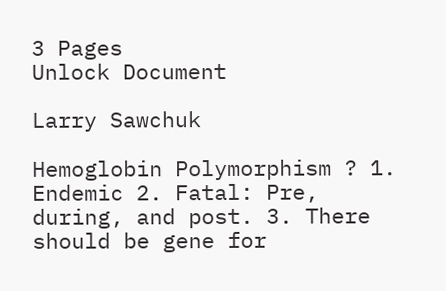3 Pages
Unlock Document

Larry Sawchuk

Hemoglobin Polymorphism ? 1. Endemic 2. Fatal: Pre, during, and post. 3. There should be gene for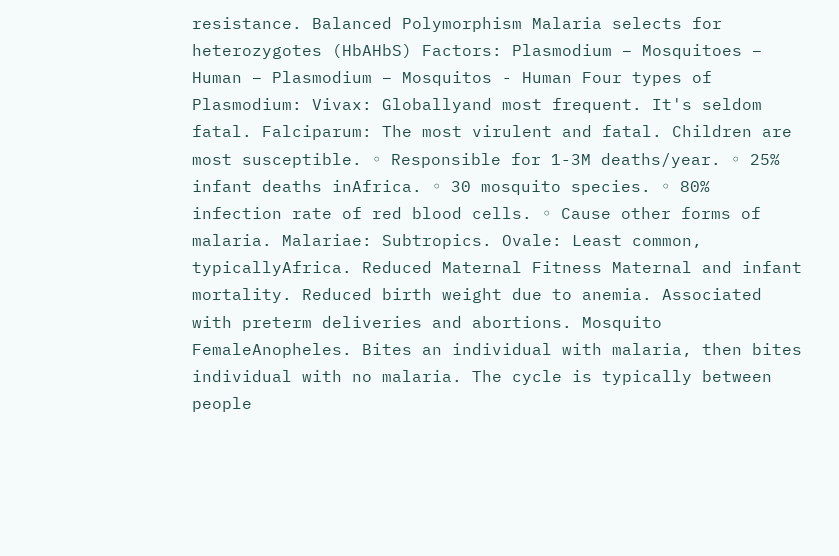resistance. Balanced Polymorphism Malaria selects for heterozygotes (HbAHbS) Factors: Plasmodium – Mosquitoes – Human – Plasmodium – Mosquitos - Human Four types of Plasmodium: Vivax: Globallyand most frequent. It's seldom fatal. Falciparum: The most virulent and fatal. Children are most susceptible. ◦ Responsible for 1-3M deaths/year. ◦ 25% infant deaths inAfrica. ◦ 30 mosquito species. ◦ 80% infection rate of red blood cells. ◦ Cause other forms of malaria. Malariae: Subtropics. Ovale: Least common, typicallyAfrica. Reduced Maternal Fitness Maternal and infant mortality. Reduced birth weight due to anemia. Associated with preterm deliveries and abortions. Mosquito FemaleAnopheles. Bites an individual with malaria, then bites individual with no malaria. The cycle is typically between people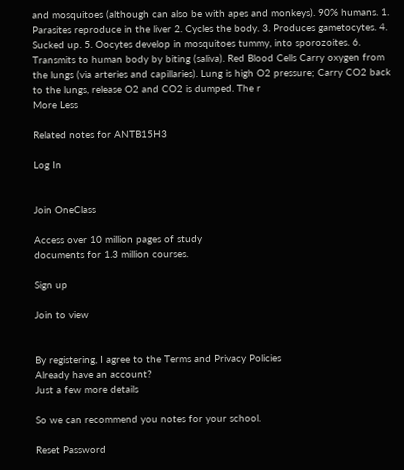and mosquitoes (although can also be with apes and monkeys). 90% humans. 1. Parasites reproduce in the liver 2. Cycles the body. 3. Produces gametocytes. 4. Sucked up. 5. Oocytes develop in mosquitoes tummy, into sporozoites. 6. Transmits to human body by biting (saliva). Red Blood Cells Carry oxygen from the lungs (via arteries and capillaries). Lung is high O2 pressure; Carry CO2 back to the lungs, release O2 and CO2 is dumped. The r
More Less

Related notes for ANTB15H3

Log In


Join OneClass

Access over 10 million pages of study
documents for 1.3 million courses.

Sign up

Join to view


By registering, I agree to the Terms and Privacy Policies
Already have an account?
Just a few more details

So we can recommend you notes for your school.

Reset Password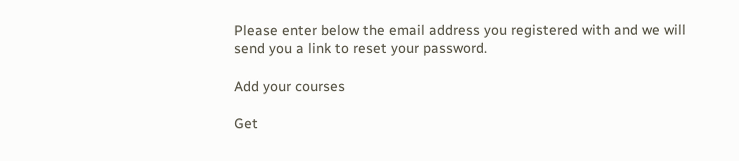Please enter below the email address you registered with and we will send you a link to reset your password.

Add your courses

Get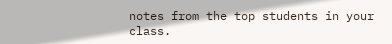notes from the top students in your class.